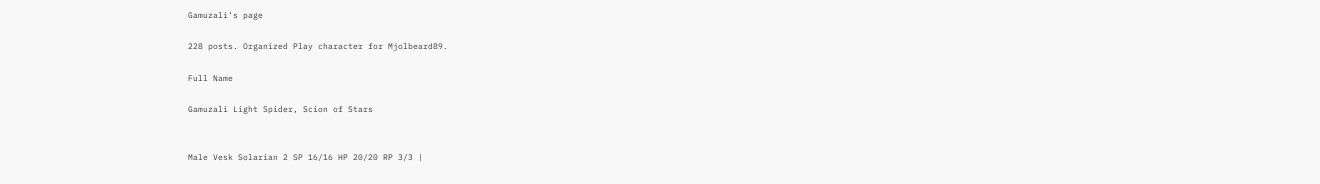Gamuzali's page

228 posts. Organized Play character for Mjolbeard89.

Full Name

Gamuzali Light Spider, Scion of Stars


Male Vesk Solarian 2 SP 16/16 HP 20/20 RP 3/3 |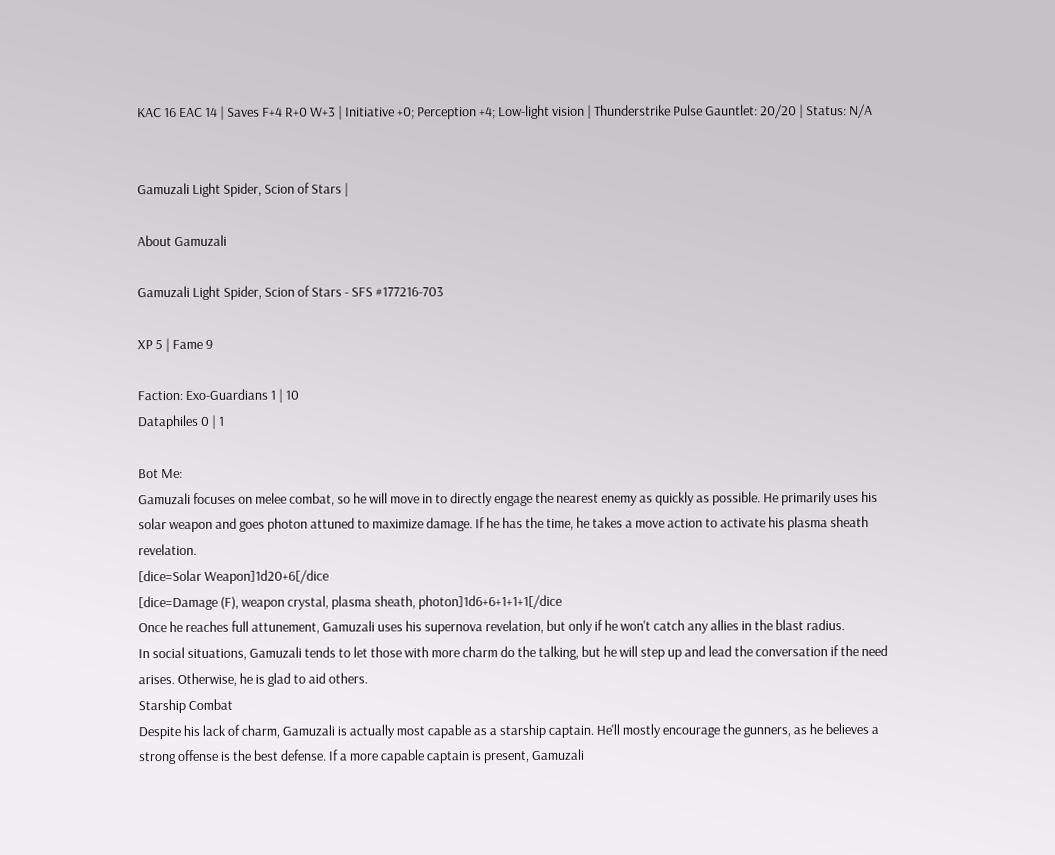KAC 16 EAC 14 | Saves F+4 R+0 W+3 | Initiative +0; Perception +4; Low-light vision | Thunderstrike Pulse Gauntlet: 20/20 | Status: N/A


Gamuzali Light Spider, Scion of Stars |

About Gamuzali

Gamuzali Light Spider, Scion of Stars - SFS #177216-703

XP 5 | Fame 9

Faction: Exo-Guardians 1 | 10
Dataphiles 0 | 1

Bot Me:
Gamuzali focuses on melee combat, so he will move in to directly engage the nearest enemy as quickly as possible. He primarily uses his solar weapon and goes photon attuned to maximize damage. If he has the time, he takes a move action to activate his plasma sheath revelation.
[dice=Solar Weapon]1d20+6[/dice
[dice=Damage (F), weapon crystal, plasma sheath, photon]1d6+6+1+1+1[/dice
Once he reaches full attunement, Gamuzali uses his supernova revelation, but only if he won't catch any allies in the blast radius.
In social situations, Gamuzali tends to let those with more charm do the talking, but he will step up and lead the conversation if the need arises. Otherwise, he is glad to aid others.
Starship Combat
Despite his lack of charm, Gamuzali is actually most capable as a starship captain. He'll mostly encourage the gunners, as he believes a strong offense is the best defense. If a more capable captain is present, Gamuzali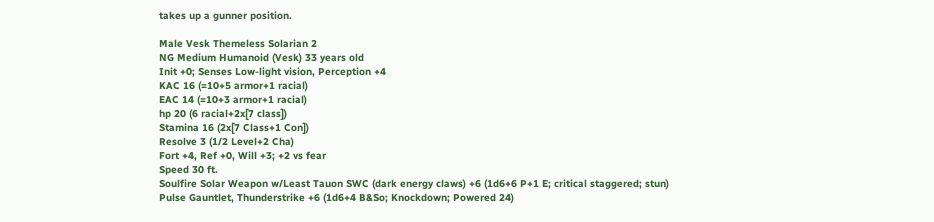takes up a gunner position.

Male Vesk Themeless Solarian 2
NG Medium Humanoid (Vesk) 33 years old
Init +0; Senses Low-light vision, Perception +4
KAC 16 (=10+5 armor+1 racial)
EAC 14 (=10+3 armor+1 racial)
hp 20 (6 racial+2x[7 class])
Stamina 16 (2x[7 Class+1 Con])
Resolve 3 (1/2 Level+2 Cha)
Fort +4, Ref +0, Will +3; +2 vs fear
Speed 30 ft.
Soulfire Solar Weapon w/Least Tauon SWC (dark energy claws) +6 (1d6+6 P+1 E; critical staggered; stun)
Pulse Gauntlet, Thunderstrike +6 (1d6+4 B&So; Knockdown; Powered 24)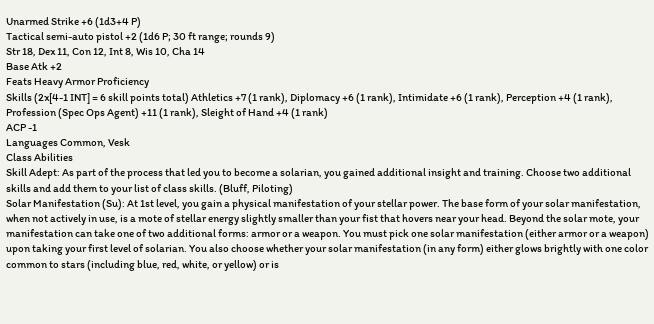Unarmed Strike +6 (1d3+4 P)
Tactical semi-auto pistol +2 (1d6 P; 30 ft range; rounds 9)
Str 18, Dex 11, Con 12, Int 8, Wis 10, Cha 14
Base Atk +2
Feats Heavy Armor Proficiency
Skills (2x[4-1 INT] = 6 skill points total) Athletics +7 (1 rank), Diplomacy +6 (1 rank), Intimidate +6 (1 rank), Perception +4 (1 rank), Profession (Spec Ops Agent) +11 (1 rank), Sleight of Hand +4 (1 rank)
ACP -1
Languages Common, Vesk
Class Abilities
Skill Adept: As part of the process that led you to become a solarian, you gained additional insight and training. Choose two additional skills and add them to your list of class skills. (Bluff, Piloting)
Solar Manifestation (Su): At 1st level, you gain a physical manifestation of your stellar power. The base form of your solar manifestation, when not actively in use, is a mote of stellar energy slightly smaller than your fist that hovers near your head. Beyond the solar mote, your manifestation can take one of two additional forms: armor or a weapon. You must pick one solar manifestation (either armor or a weapon) upon taking your first level of solarian. You also choose whether your solar manifestation (in any form) either glows brightly with one color common to stars (including blue, red, white, or yellow) or is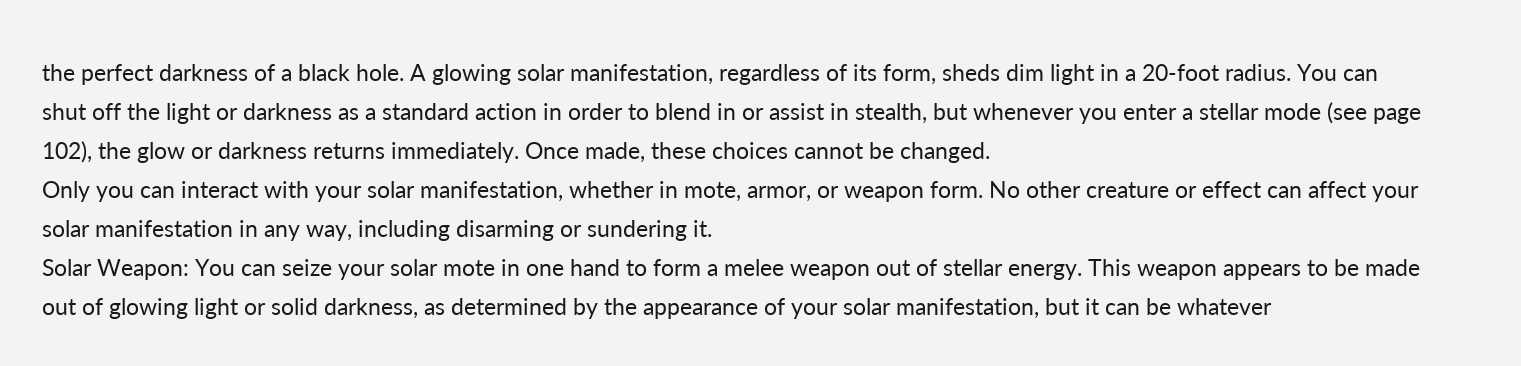the perfect darkness of a black hole. A glowing solar manifestation, regardless of its form, sheds dim light in a 20-foot radius. You can shut off the light or darkness as a standard action in order to blend in or assist in stealth, but whenever you enter a stellar mode (see page 102), the glow or darkness returns immediately. Once made, these choices cannot be changed.
Only you can interact with your solar manifestation, whether in mote, armor, or weapon form. No other creature or effect can affect your solar manifestation in any way, including disarming or sundering it.
Solar Weapon: You can seize your solar mote in one hand to form a melee weapon out of stellar energy. This weapon appears to be made out of glowing light or solid darkness, as determined by the appearance of your solar manifestation, but it can be whatever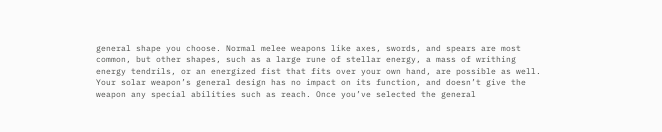general shape you choose. Normal melee weapons like axes, swords, and spears are most common, but other shapes, such as a large rune of stellar energy, a mass of writhing energy tendrils, or an energized fist that fits over your own hand, are possible as well. Your solar weapon’s general design has no impact on its function, and doesn’t give the weapon any special abilities such as reach. Once you’ve selected the general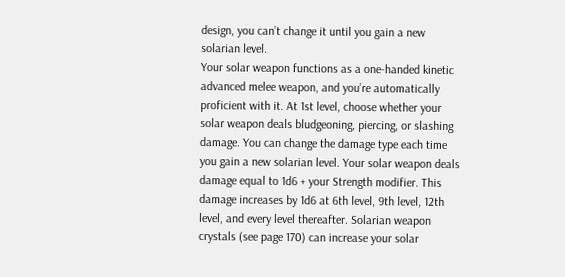design, you can’t change it until you gain a new solarian level.
Your solar weapon functions as a one-handed kinetic advanced melee weapon, and you’re automatically proficient with it. At 1st level, choose whether your solar weapon deals bludgeoning, piercing, or slashing damage. You can change the damage type each time you gain a new solarian level. Your solar weapon deals damage equal to 1d6 + your Strength modifier. This damage increases by 1d6 at 6th level, 9th level, 12th level, and every level thereafter. Solarian weapon crystals (see page 170) can increase your solar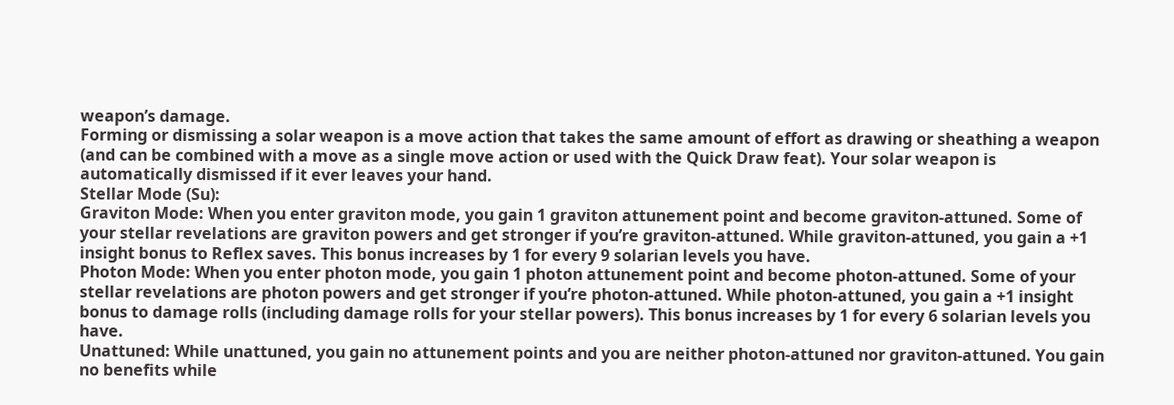weapon’s damage.
Forming or dismissing a solar weapon is a move action that takes the same amount of effort as drawing or sheathing a weapon (and can be combined with a move as a single move action or used with the Quick Draw feat). Your solar weapon is automatically dismissed if it ever leaves your hand.
Stellar Mode (Su):
Graviton Mode: When you enter graviton mode, you gain 1 graviton attunement point and become graviton-attuned. Some of your stellar revelations are graviton powers and get stronger if you’re graviton-attuned. While graviton-attuned, you gain a +1 insight bonus to Reflex saves. This bonus increases by 1 for every 9 solarian levels you have.
Photon Mode: When you enter photon mode, you gain 1 photon attunement point and become photon-attuned. Some of your stellar revelations are photon powers and get stronger if you’re photon-attuned. While photon-attuned, you gain a +1 insight bonus to damage rolls (including damage rolls for your stellar powers). This bonus increases by 1 for every 6 solarian levels you have.
Unattuned: While unattuned, you gain no attunement points and you are neither photon-attuned nor graviton-attuned. You gain no benefits while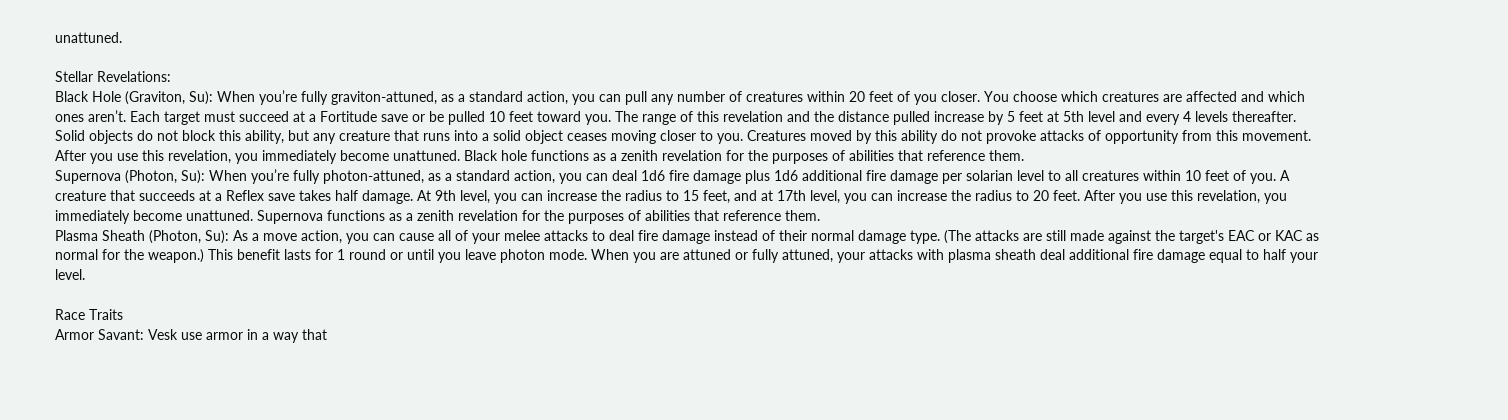unattuned.

Stellar Revelations:
Black Hole (Graviton, Su): When you’re fully graviton-attuned, as a standard action, you can pull any number of creatures within 20 feet of you closer. You choose which creatures are affected and which ones aren’t. Each target must succeed at a Fortitude save or be pulled 10 feet toward you. The range of this revelation and the distance pulled increase by 5 feet at 5th level and every 4 levels thereafter. Solid objects do not block this ability, but any creature that runs into a solid object ceases moving closer to you. Creatures moved by this ability do not provoke attacks of opportunity from this movement. After you use this revelation, you immediately become unattuned. Black hole functions as a zenith revelation for the purposes of abilities that reference them.
Supernova (Photon, Su): When you’re fully photon-attuned, as a standard action, you can deal 1d6 fire damage plus 1d6 additional fire damage per solarian level to all creatures within 10 feet of you. A creature that succeeds at a Reflex save takes half damage. At 9th level, you can increase the radius to 15 feet, and at 17th level, you can increase the radius to 20 feet. After you use this revelation, you immediately become unattuned. Supernova functions as a zenith revelation for the purposes of abilities that reference them.
Plasma Sheath (Photon, Su): As a move action, you can cause all of your melee attacks to deal fire damage instead of their normal damage type. (The attacks are still made against the target's EAC or KAC as normal for the weapon.) This benefit lasts for 1 round or until you leave photon mode. When you are attuned or fully attuned, your attacks with plasma sheath deal additional fire damage equal to half your level.

Race Traits
Armor Savant: Vesk use armor in a way that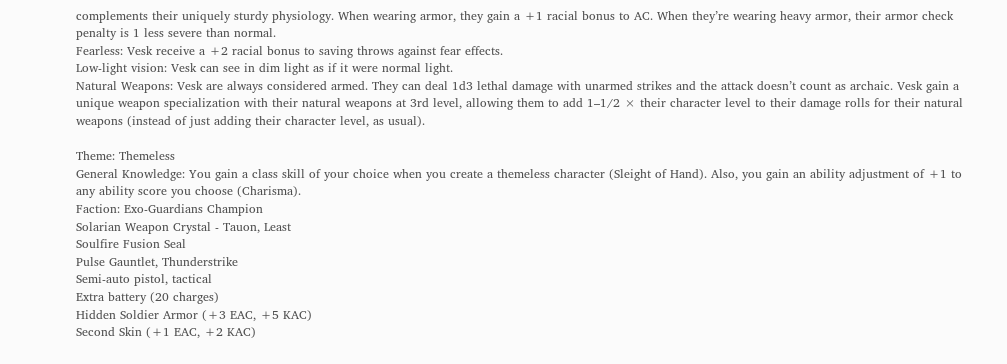complements their uniquely sturdy physiology. When wearing armor, they gain a +1 racial bonus to AC. When they’re wearing heavy armor, their armor check penalty is 1 less severe than normal.
Fearless: Vesk receive a +2 racial bonus to saving throws against fear effects.
Low-light vision: Vesk can see in dim light as if it were normal light.
Natural Weapons: Vesk are always considered armed. They can deal 1d3 lethal damage with unarmed strikes and the attack doesn’t count as archaic. Vesk gain a unique weapon specialization with their natural weapons at 3rd level, allowing them to add 1–1/2 × their character level to their damage rolls for their natural weapons (instead of just adding their character level, as usual).

Theme: Themeless
General Knowledge: You gain a class skill of your choice when you create a themeless character (Sleight of Hand). Also, you gain an ability adjustment of +1 to any ability score you choose (Charisma).
Faction: Exo-Guardians Champion
Solarian Weapon Crystal - Tauon, Least
Soulfire Fusion Seal
Pulse Gauntlet, Thunderstrike
Semi-auto pistol, tactical
Extra battery (20 charges)
Hidden Soldier Armor (+3 EAC, +5 KAC)
Second Skin (+1 EAC, +2 KAC)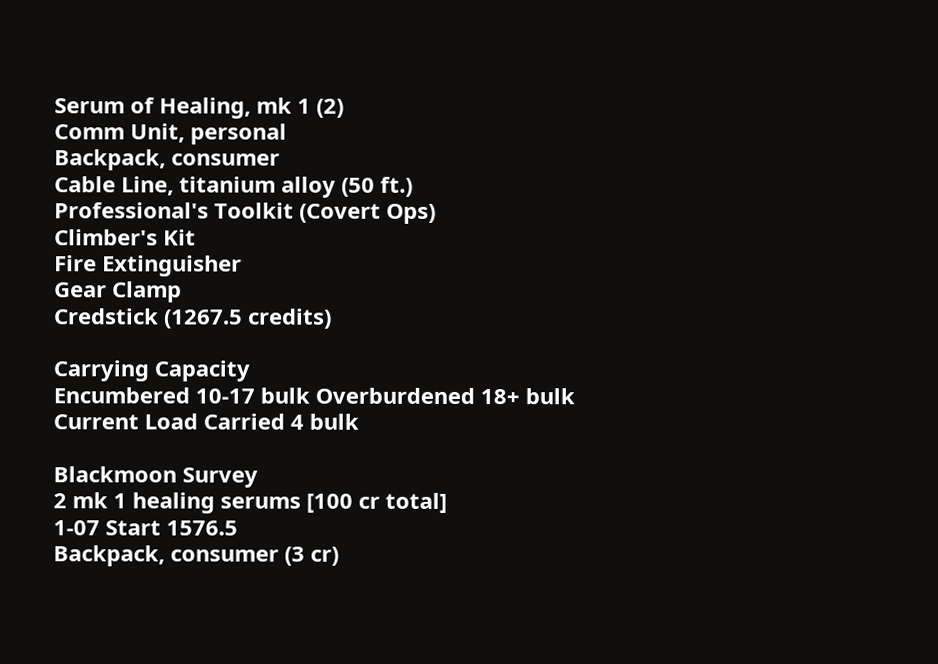Serum of Healing, mk 1 (2)
Comm Unit, personal
Backpack, consumer
Cable Line, titanium alloy (50 ft.)
Professional's Toolkit (Covert Ops)
Climber's Kit
Fire Extinguisher
Gear Clamp
Credstick (1267.5 credits)

Carrying Capacity
Encumbered 10-17 bulk Overburdened 18+ bulk
Current Load Carried 4 bulk

Blackmoon Survey
2 mk 1 healing serums [100 cr total]
1-07 Start 1576.5
Backpack, consumer (3 cr)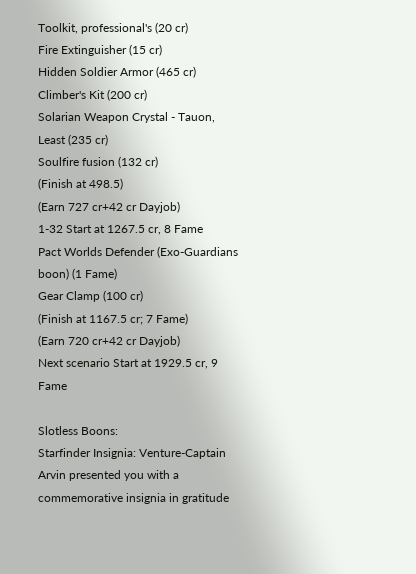Toolkit, professional's (20 cr)
Fire Extinguisher (15 cr)
Hidden Soldier Armor (465 cr)
Climber's Kit (200 cr)
Solarian Weapon Crystal - Tauon, Least (235 cr)
Soulfire fusion (132 cr)
(Finish at 498.5)
(Earn 727 cr+42 cr Dayjob)
1-32 Start at 1267.5 cr, 8 Fame
Pact Worlds Defender (Exo-Guardians boon) (1 Fame)
Gear Clamp (100 cr)
(Finish at 1167.5 cr; 7 Fame)
(Earn 720 cr+42 cr Dayjob)
Next scenario Start at 1929.5 cr, 9 Fame

Slotless Boons:
Starfinder Insignia: Venture-Captain Arvin presented you with a commemorative insignia in gratitude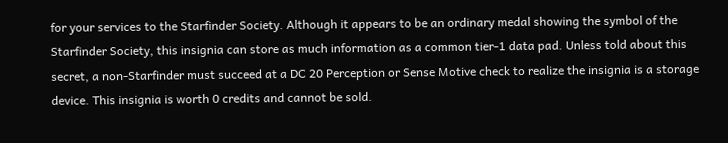for your services to the Starfinder Society. Although it appears to be an ordinary medal showing the symbol of the Starfinder Society, this insignia can store as much information as a common tier-1 data pad. Unless told about this secret, a non-Starfinder must succeed at a DC 20 Perception or Sense Motive check to realize the insignia is a storage device. This insignia is worth 0 credits and cannot be sold.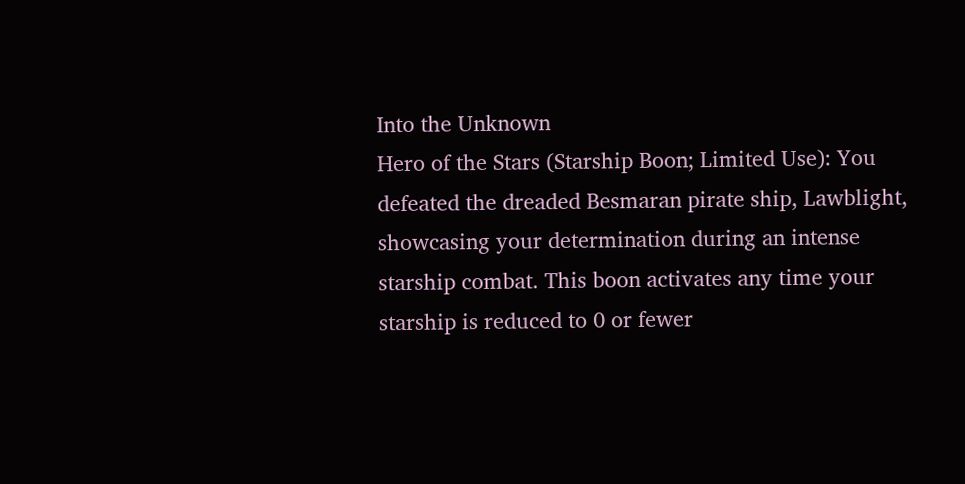Into the Unknown
Hero of the Stars (Starship Boon; Limited Use): You defeated the dreaded Besmaran pirate ship, Lawblight, showcasing your determination during an intense starship combat. This boon activates any time your starship is reduced to 0 or fewer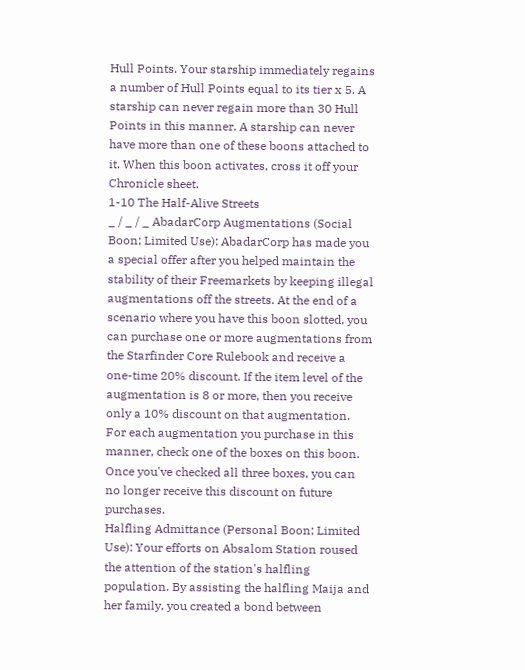Hull Points. Your starship immediately regains a number of Hull Points equal to its tier x 5. A starship can never regain more than 30 Hull Points in this manner. A starship can never have more than one of these boons attached to it. When this boon activates, cross it off your Chronicle sheet.
1-10 The Half-Alive Streets
_ / _ / _ AbadarCorp Augmentations (Social Boon; Limited Use): AbadarCorp has made you a special offer after you helped maintain the stability of their Freemarkets by keeping illegal augmentations off the streets. At the end of a scenario where you have this boon slotted, you can purchase one or more augmentations from the Starfinder Core Rulebook and receive a one-time 20% discount. If the item level of the augmentation is 8 or more, then you receive only a 10% discount on that augmentation. For each augmentation you purchase in this manner, check one of the boxes on this boon. Once you've checked all three boxes, you can no longer receive this discount on future purchases.
Halfling Admittance (Personal Boon; Limited Use): Your efforts on Absalom Station roused the attention of the station's halfling population. By assisting the halfling Maija and her family, you created a bond between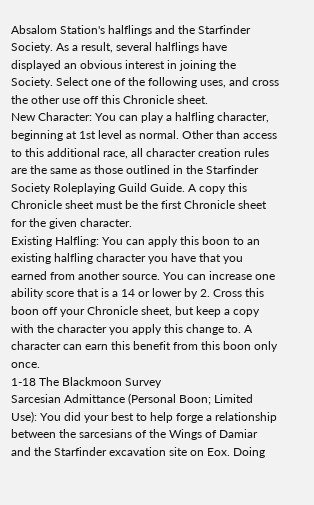Absalom Station's halflings and the Starfinder Society. As a result, several halflings have displayed an obvious interest in joining the Society. Select one of the following uses, and cross the other use off this Chronicle sheet.
New Character: You can play a halfling character, beginning at 1st level as normal. Other than access to this additional race, all character creation rules are the same as those outlined in the Starfinder Society Roleplaying Guild Guide. A copy this Chronicle sheet must be the first Chronicle sheet for the given character.
Existing Halfling: You can apply this boon to an existing halfling character you have that you earned from another source. You can increase one ability score that is a 14 or lower by 2. Cross this boon off your Chronicle sheet, but keep a copy with the character you apply this change to. A character can earn this benefit from this boon only once.
1-18 The Blackmoon Survey
Sarcesian Admittance (Personal Boon; Limited Use): You did your best to help forge a relationship between the sarcesians of the Wings of Damiar and the Starfinder excavation site on Eox. Doing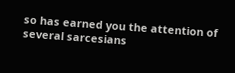so has earned you the attention of several sarcesians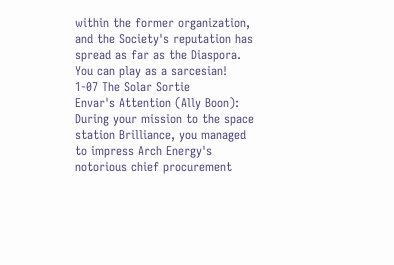within the former organization, and the Society's reputation has spread as far as the Diaspora. You can play as a sarcesian!
1-07 The Solar Sortie
Envar's Attention (Ally Boon): During your mission to the space station Brilliance, you managed to impress Arch Energy's notorious chief procurement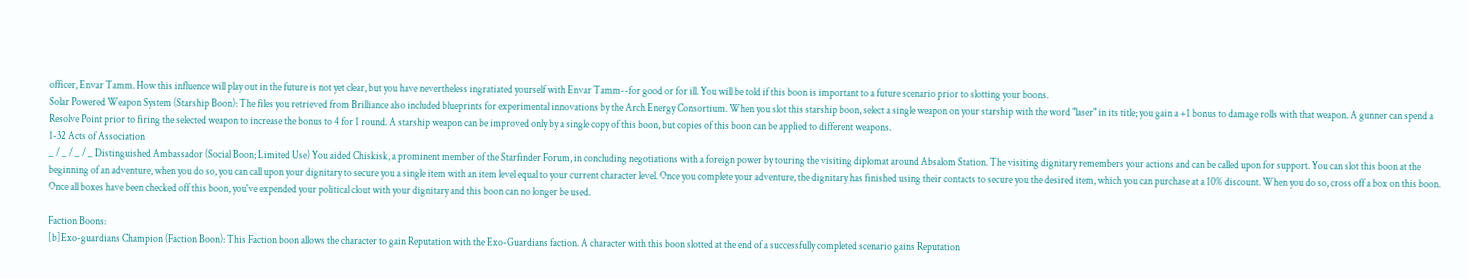officer, Envar Tamm. How this influence will play out in the future is not yet clear, but you have nevertheless ingratiated yourself with Envar Tamm--for good or for ill. You will be told if this boon is important to a future scenario prior to slotting your boons.
Solar Powered Weapon System (Starship Boon): The files you retrieved from Brilliance also included blueprints for experimental innovations by the Arch Energy Consortium. When you slot this starship boon, select a single weapon on your starship with the word "laser" in its title; you gain a +1 bonus to damage rolls with that weapon. A gunner can spend a Resolve Point prior to firing the selected weapon to increase the bonus to 4 for 1 round. A starship weapon can be improved only by a single copy of this boon, but copies of this boon can be applied to different weapons.
1-32 Acts of Association
_ / _ / _ / _ Distinguished Ambassador (Social Boon; Limited Use) You aided Chiskisk, a prominent member of the Starfinder Forum, in concluding negotiations with a foreign power by touring the visiting diplomat around Absalom Station. The visiting dignitary remembers your actions and can be called upon for support. You can slot this boon at the beginning of an adventure, when you do so, you can call upon your dignitary to secure you a single item with an item level equal to your current character level. Once you complete your adventure, the dignitary has finished using their contacts to secure you the desired item, which you can purchase at a 10% discount. When you do so, cross off a box on this boon. Once all boxes have been checked off this boon, you've expended your political clout with your dignitary and this boon can no longer be used.

Faction Boons:
[b]Exo-guardians Champion (Faction Boon): This Faction boon allows the character to gain Reputation with the Exo-Guardians faction. A character with this boon slotted at the end of a successfully completed scenario gains Reputation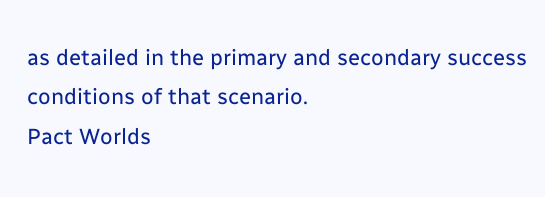as detailed in the primary and secondary success conditions of that scenario.
Pact Worlds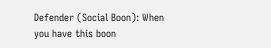Defender (Social Boon): When you have this boon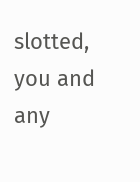slotted, you and any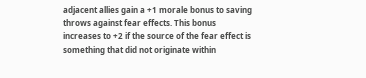adjacent allies gain a +1 morale bonus to saving throws against fear effects. This bonus increases to +2 if the source of the fear effect is something that did not originate within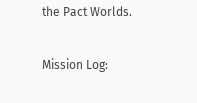the Pact Worlds.

Mission Log: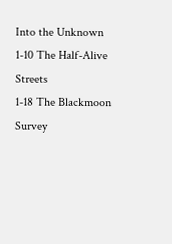Into the Unknown
1-10 The Half-Alive Streets
1-18 The Blackmoon Survey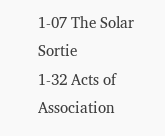1-07 The Solar Sortie
1-32 Acts of Association